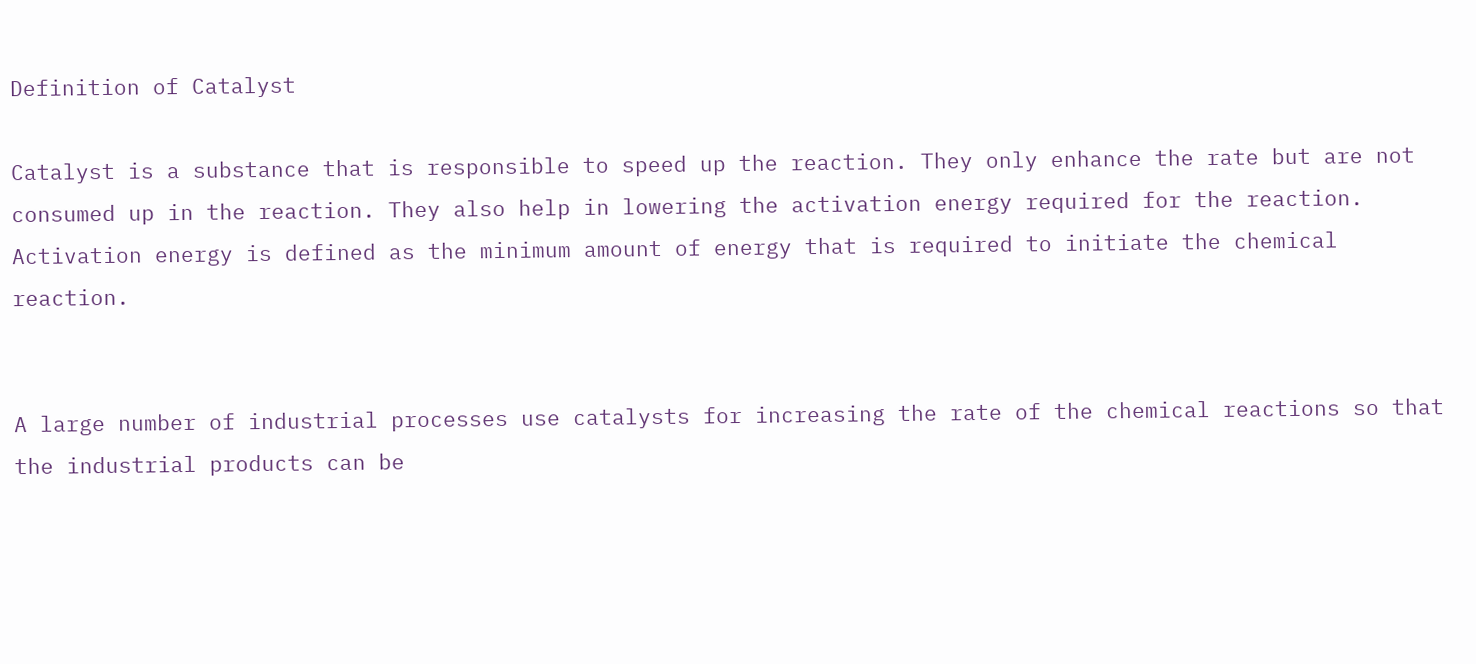Definition of Catalyst

Catalyst is a substance that is responsible to speed up the reaction. They only enhance the rate but are not consumed up in the reaction. They also help in lowering the activation energy required for the reaction. Activation energy is defined as the minimum amount of energy that is required to initiate the chemical reaction.


A large number of industrial processes use catalysts for increasing the rate of the chemical reactions so that the industrial products can be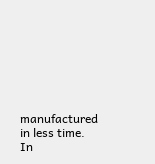manufactured in less time. In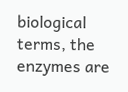biological terms, the enzymes are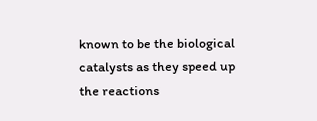known to be the biological catalysts as they speed up the reactions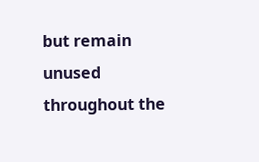but remain unused throughout the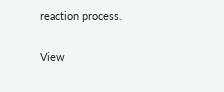reaction process.

View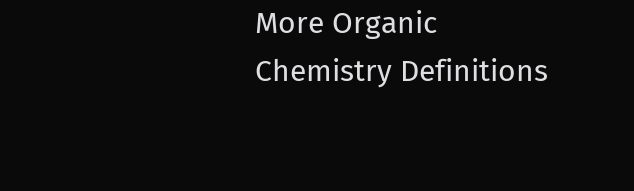More Organic Chemistry Definitions